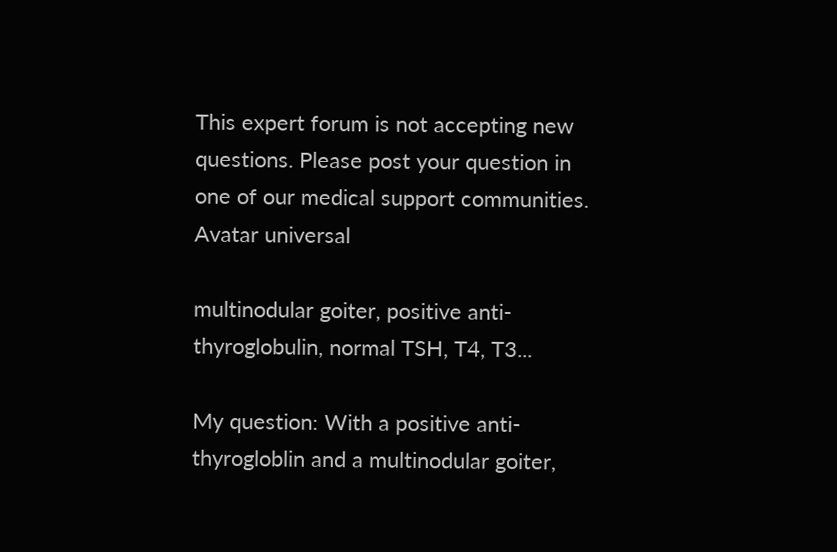This expert forum is not accepting new questions. Please post your question in one of our medical support communities.
Avatar universal

multinodular goiter, positive anti-thyroglobulin, normal TSH, T4, T3...

My question: With a positive anti-thyrogloblin and a multinodular goiter,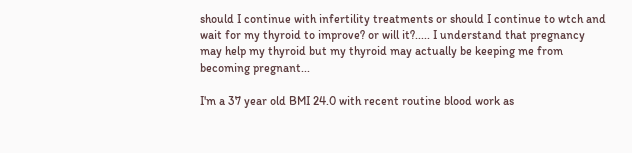should I continue with infertility treatments or should I continue to wtch and wait for my thyroid to improve? or will it?..... I understand that pregnancy may help my thyroid but my thyroid may actually be keeping me from becoming pregnant...

I'm a 37 year old BMI 24.0 with recent routine blood work as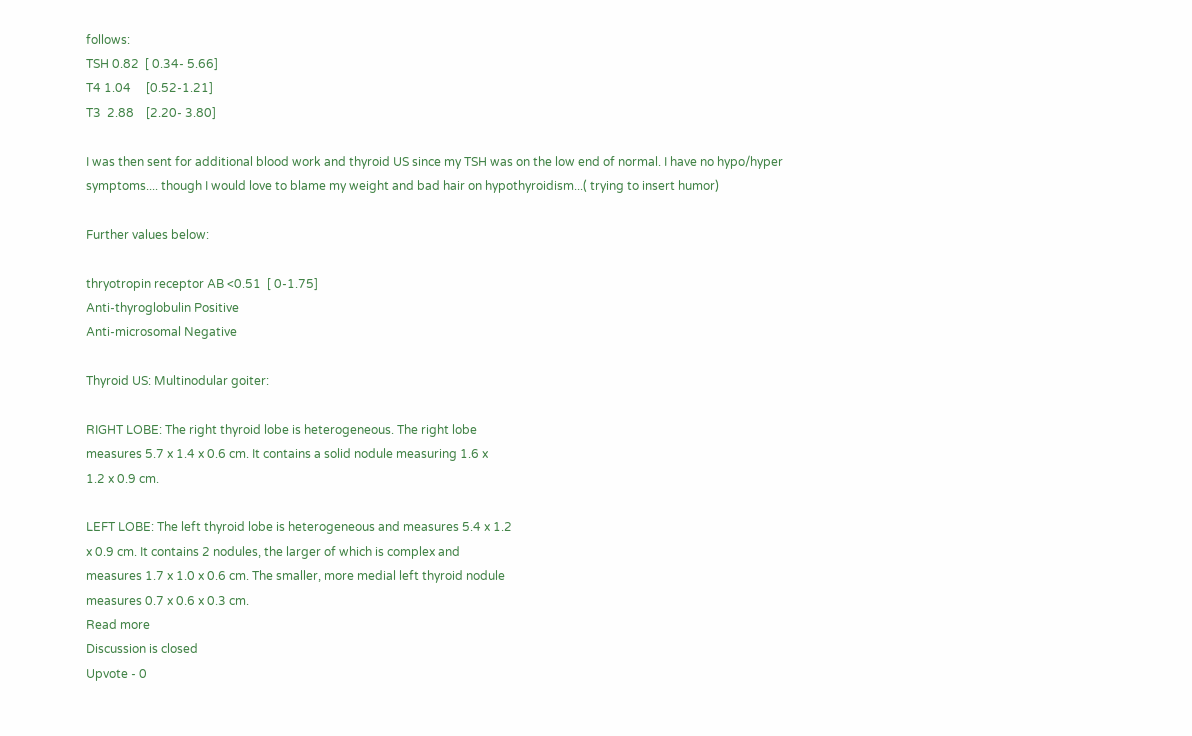follows:
TSH 0.82  [ 0.34- 5.66]
T4 1.04     [0.52-1.21]
T3  2.88    [2.20- 3.80]

I was then sent for additional blood work and thyroid US since my TSH was on the low end of normal. I have no hypo/hyper symptoms.... though I would love to blame my weight and bad hair on hypothyroidism...( trying to insert humor)

Further values below:

thryotropin receptor AB <0.51  [ 0-1.75]
Anti-thyroglobulin Positive
Anti-microsomal Negative

Thyroid US: Multinodular goiter:

RIGHT LOBE: The right thyroid lobe is heterogeneous. The right lobe
measures 5.7 x 1.4 x 0.6 cm. It contains a solid nodule measuring 1.6 x
1.2 x 0.9 cm.

LEFT LOBE: The left thyroid lobe is heterogeneous and measures 5.4 x 1.2
x 0.9 cm. It contains 2 nodules, the larger of which is complex and
measures 1.7 x 1.0 x 0.6 cm. The smaller, more medial left thyroid nodule
measures 0.7 x 0.6 x 0.3 cm.
Read more
Discussion is closed
Upvote - 0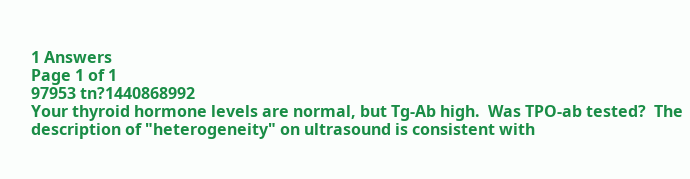1 Answers
Page 1 of 1
97953 tn?1440868992
Your thyroid hormone levels are normal, but Tg-Ab high.  Was TPO-ab tested?  The description of "heterogeneity" on ultrasound is consistent with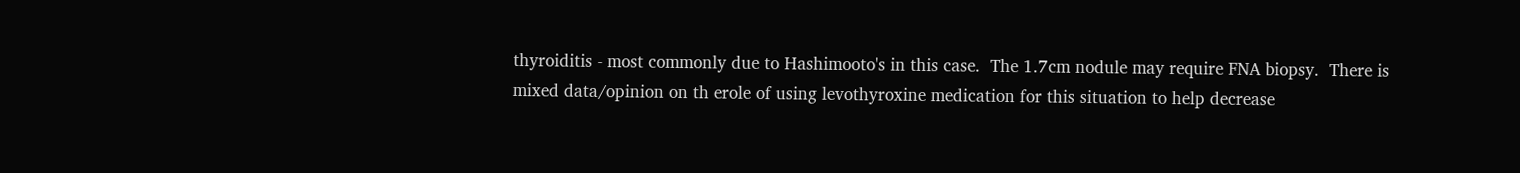thyroiditis - most commonly due to Hashimooto's in this case.  The 1.7cm nodule may require FNA biopsy.  There is mixed data/opinion on th erole of using levothyroxine medication for this situation to help decrease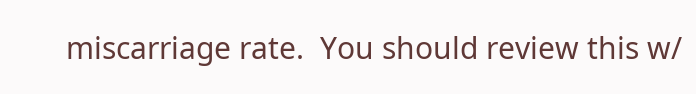miscarriage rate.  You should review this w/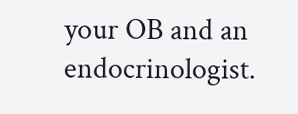your OB and an endocrinologist.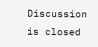Discussion is closed